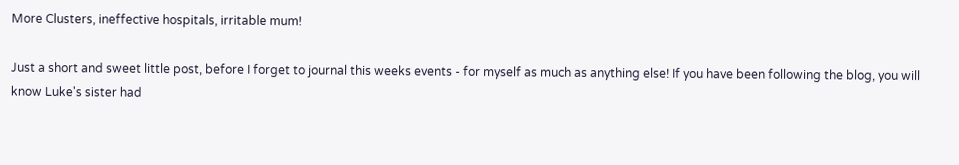More Clusters, ineffective hospitals, irritable mum!

Just a short and sweet little post, before I forget to journal this weeks events - for myself as much as anything else! If you have been following the blog, you will know Luke's sister had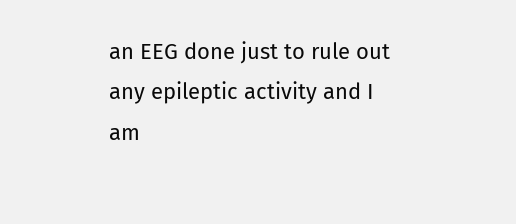an EEG done just to rule out any epileptic activity and I am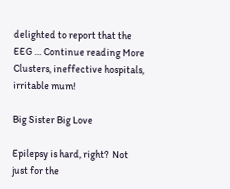delighted to report that the EEG … Continue reading More Clusters, ineffective hospitals, irritable mum!

Big Sister Big Love

Epilepsy is hard, right?  Not just for the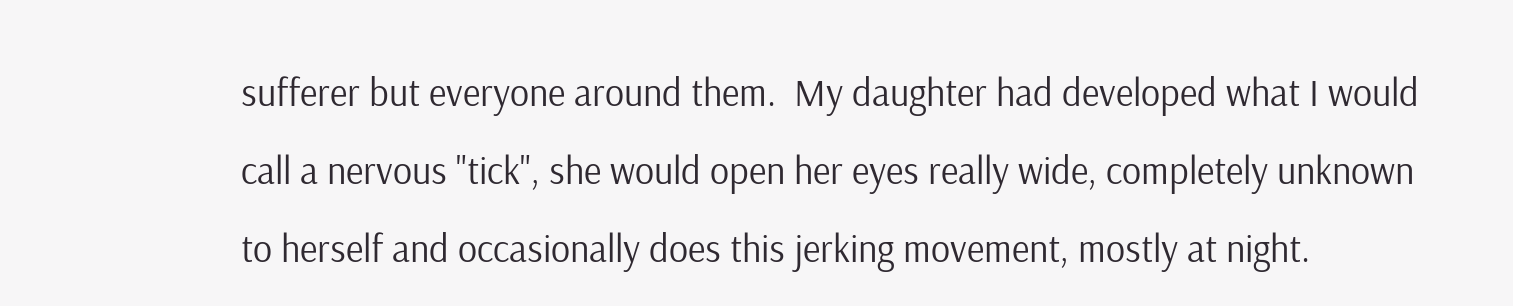sufferer but everyone around them.  My daughter had developed what I would call a nervous "tick", she would open her eyes really wide, completely unknown to herself and occasionally does this jerking movement, mostly at night.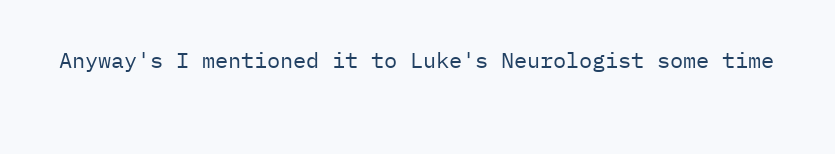Anyway's I mentioned it to Luke's Neurologist some time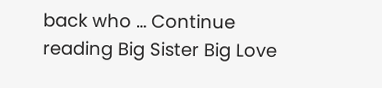back who … Continue reading Big Sister Big Love